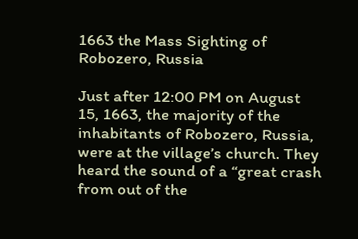1663 the Mass Sighting of Robozero, Russia

Just after 12:00 PM on August 15, 1663, the majority of the inhabitants of Robozero, Russia, were at the village’s church. They heard the sound of a “great crash from out of the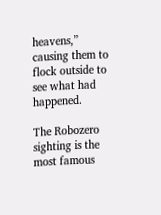heavens,” causing them to flock outside to see what had happened.

The Robozero sighting is the most famous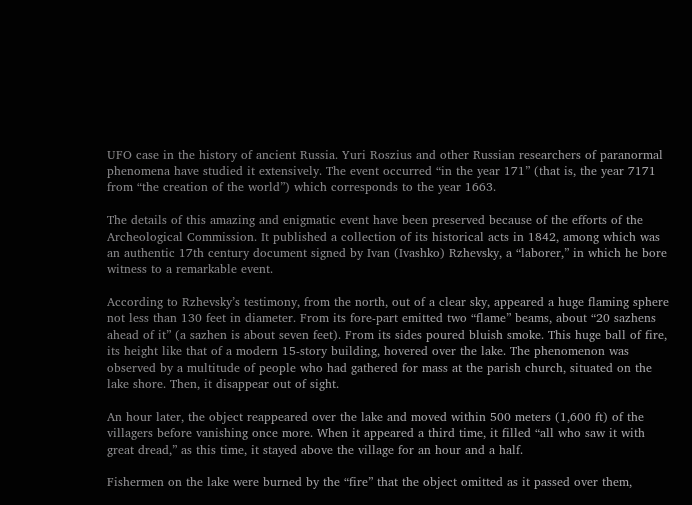UFO case in the history of ancient Russia. Yuri Roszius and other Russian researchers of paranormal phenomena have studied it extensively. The event occurred “in the year 171” (that is, the year 7171 from “the creation of the world”) which corresponds to the year 1663.

The details of this amazing and enigmatic event have been preserved because of the efforts of the Archeological Commission. It published a collection of its historical acts in 1842, among which was an authentic 17th century document signed by Ivan (Ivashko) Rzhevsky, a “laborer,” in which he bore witness to a remarkable event.

According to Rzhevsky’s testimony, from the north, out of a clear sky, appeared a huge flaming sphere not less than 130 feet in diameter. From its fore-part emitted two “flame” beams, about “20 sazhens ahead of it” (a sazhen is about seven feet). From its sides poured bluish smoke. This huge ball of fire, its height like that of a modern 15-story building, hovered over the lake. The phenomenon was observed by a multitude of people who had gathered for mass at the parish church, situated on the lake shore. Then, it disappear out of sight.

An hour later, the object reappeared over the lake and moved within 500 meters (1,600 ft) of the villagers before vanishing once more. When it appeared a third time, it filled “all who saw it with great dread,” as this time, it stayed above the village for an hour and a half.

Fishermen on the lake were burned by the “fire” that the object omitted as it passed over them,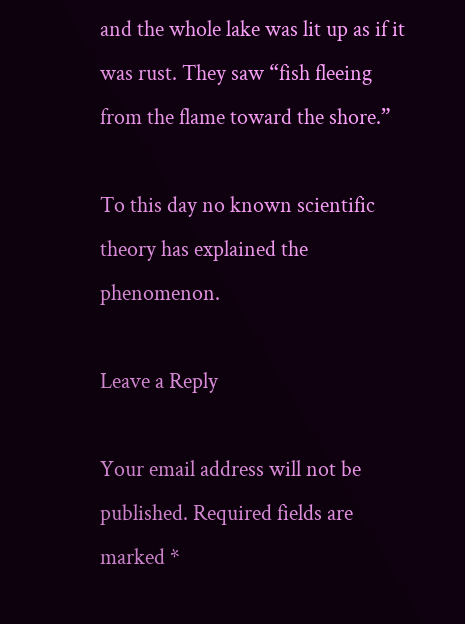and the whole lake was lit up as if it was rust. They saw “fish fleeing from the flame toward the shore.”

To this day no known scientific theory has explained the phenomenon.

Leave a Reply

Your email address will not be published. Required fields are marked *